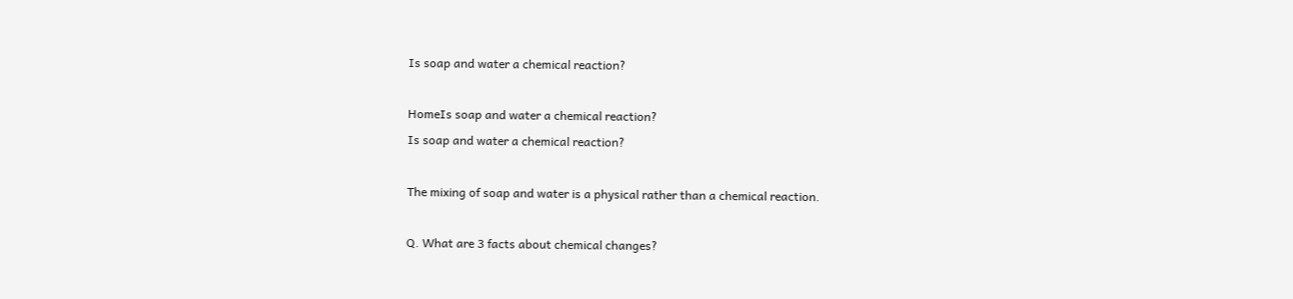Is soap and water a chemical reaction?

HomeIs soap and water a chemical reaction?
Is soap and water a chemical reaction?

The mixing of soap and water is a physical rather than a chemical reaction.

Q. What are 3 facts about chemical changes?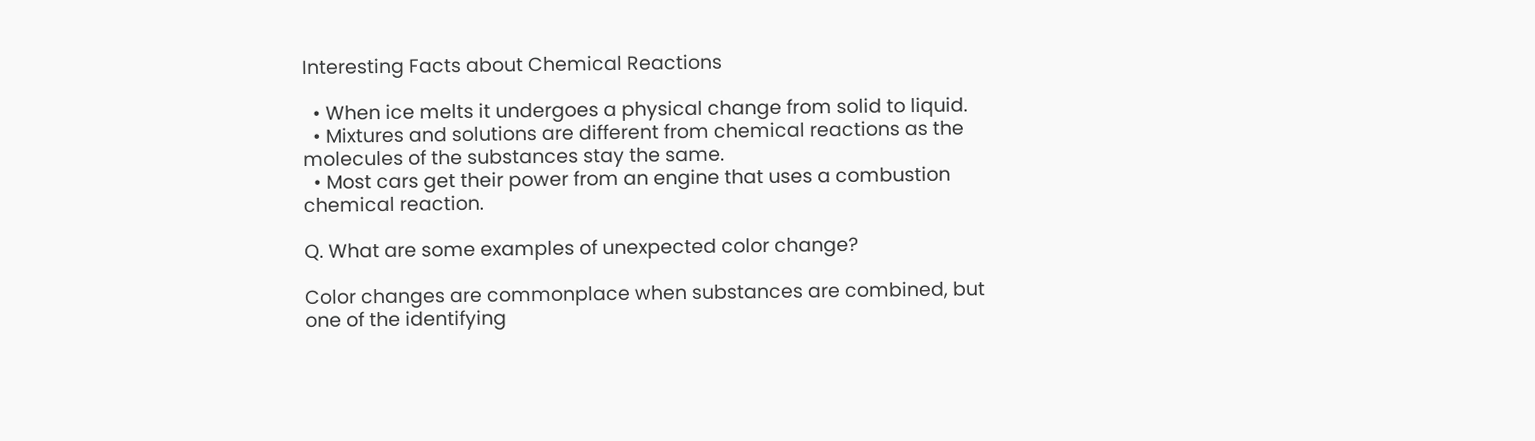Interesting Facts about Chemical Reactions

  • When ice melts it undergoes a physical change from solid to liquid.
  • Mixtures and solutions are different from chemical reactions as the molecules of the substances stay the same.
  • Most cars get their power from an engine that uses a combustion chemical reaction.

Q. What are some examples of unexpected color change?

Color changes are commonplace when substances are combined, but one of the identifying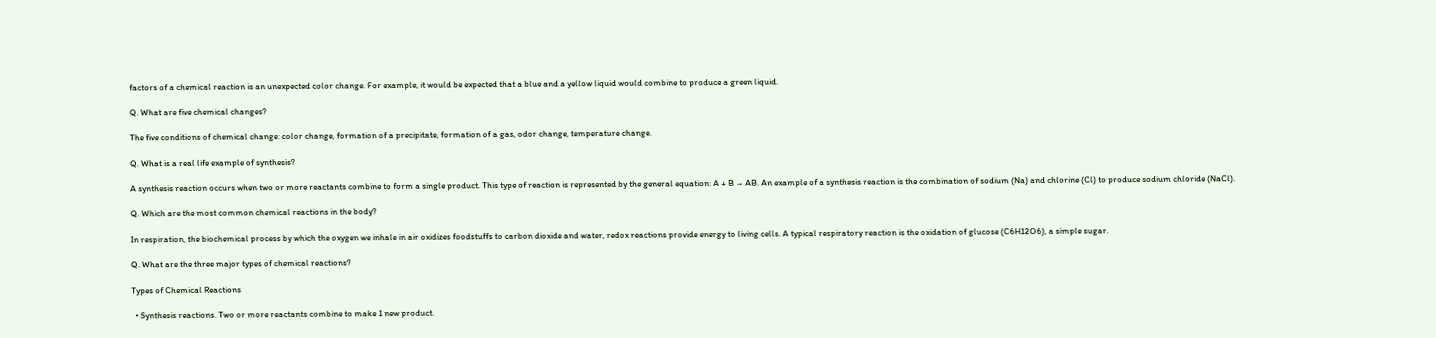factors of a chemical reaction is an unexpected color change. For example, it would be expected that a blue and a yellow liquid would combine to produce a green liquid.

Q. What are five chemical changes?

The five conditions of chemical change: color change, formation of a precipitate, formation of a gas, odor change, temperature change.

Q. What is a real life example of synthesis?

A synthesis reaction occurs when two or more reactants combine to form a single product. This type of reaction is represented by the general equation: A + B → AB. An example of a synthesis reaction is the combination of sodium (Na) and chlorine (Cl) to produce sodium chloride (NaCl).

Q. Which are the most common chemical reactions in the body?

In respiration, the biochemical process by which the oxygen we inhale in air oxidizes foodstuffs to carbon dioxide and water, redox reactions provide energy to living cells. A typical respiratory reaction is the oxidation of glucose (C6H12O6), a simple sugar.

Q. What are the three major types of chemical reactions?

Types of Chemical Reactions

  • Synthesis reactions. Two or more reactants combine to make 1 new product.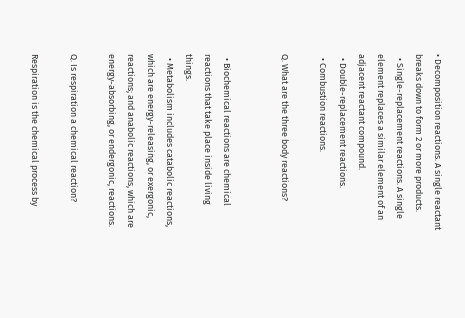• Decomposition reactions. A single reactant breaks down to form 2 or more products.
  • Single-replacement reactions. A single element replaces a similar element of an adjacent reactant compound.
  • Double-replacement reactions.
  • Combustion reactions.

Q. What are the three body reactions?


  • Biochemical reactions are chemical reactions that take place inside living things.
  • Metabolism includes catabolic reactions, which are energy-releasing, or exergonic, reactions; and anabolic reactions, which are energy-absorbing, or endergonic, reactions.

Q. Is respiration a chemical reaction?

Respiration is the chemical process by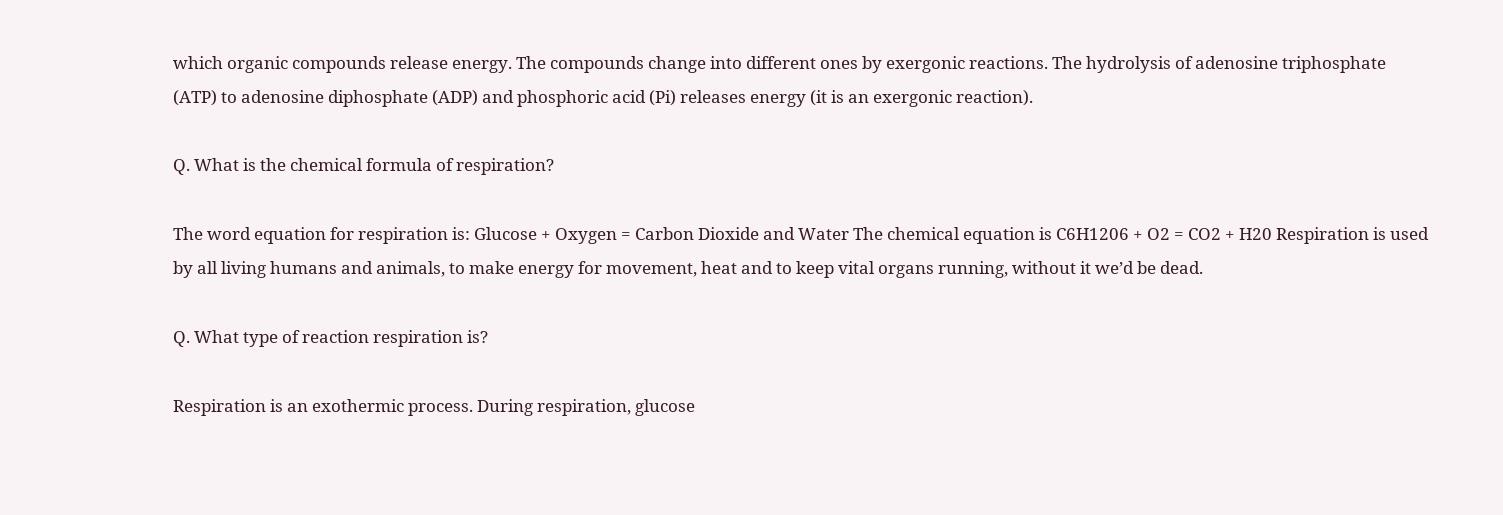which organic compounds release energy. The compounds change into different ones by exergonic reactions. The hydrolysis of adenosine triphosphate (ATP) to adenosine diphosphate (ADP) and phosphoric acid (Pi) releases energy (it is an exergonic reaction).

Q. What is the chemical formula of respiration?

The word equation for respiration is: Glucose + Oxygen = Carbon Dioxide and Water The chemical equation is C6H1206 + O2 = CO2 + H20 Respiration is used by all living humans and animals, to make energy for movement, heat and to keep vital organs running, without it we’d be dead.

Q. What type of reaction respiration is?

Respiration is an exothermic process. During respiration, glucose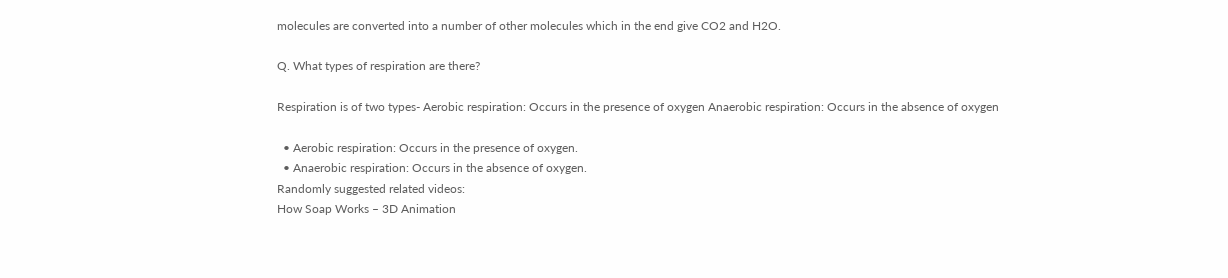molecules are converted into a number of other molecules which in the end give CO2 and H2O.

Q. What types of respiration are there?

Respiration is of two types- Aerobic respiration: Occurs in the presence of oxygen Anaerobic respiration: Occurs in the absence of oxygen

  • Aerobic respiration: Occurs in the presence of oxygen.
  • Anaerobic respiration: Occurs in the absence of oxygen.
Randomly suggested related videos:
How Soap Works – 3D Animation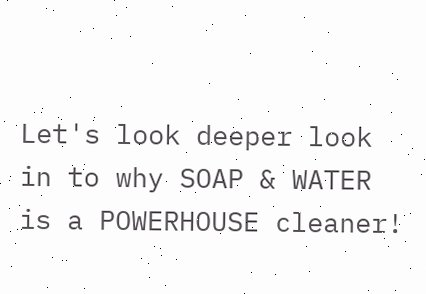Let's look deeper look in to why SOAP & WATER is a POWERHOUSE cleaner!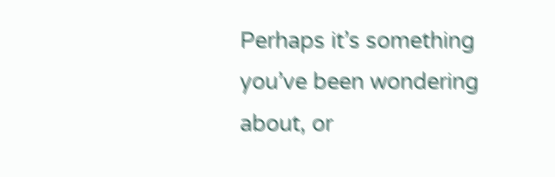Perhaps it’s something you’ve been wondering about, or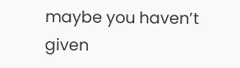maybe you haven’t given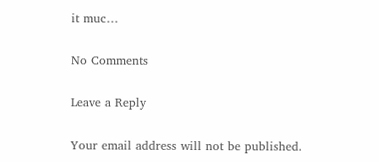it muc…

No Comments

Leave a Reply

Your email address will not be published.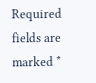Required fields are marked *